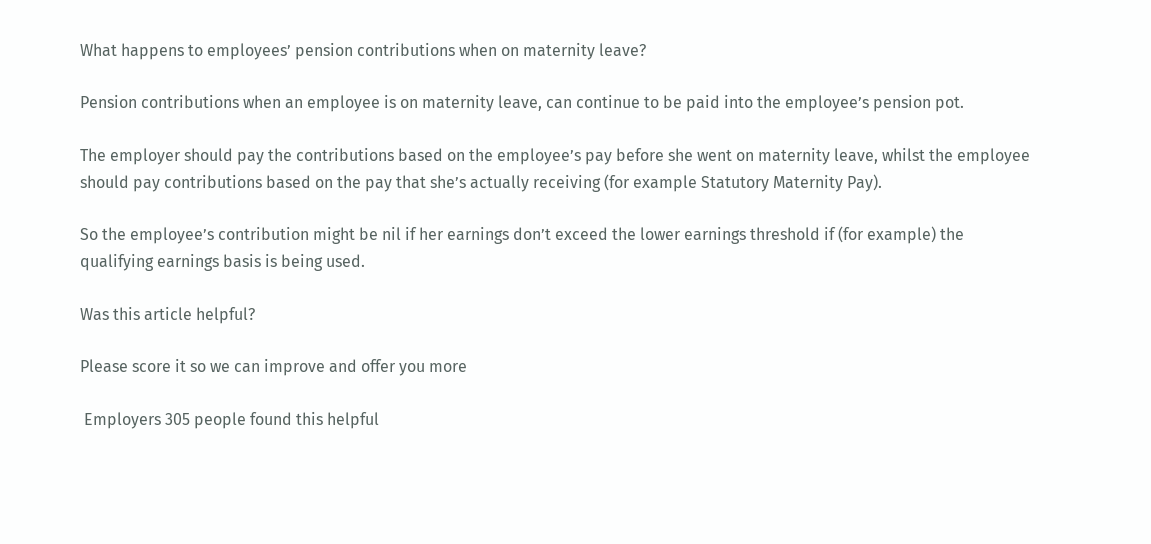What happens to employees’ pension contributions when on maternity leave?

Pension contributions when an employee is on maternity leave, can continue to be paid into the employee’s pension pot.

The employer should pay the contributions based on the employee’s pay before she went on maternity leave, whilst the employee should pay contributions based on the pay that she’s actually receiving (for example Statutory Maternity Pay).

So the employee’s contribution might be nil if her earnings don’t exceed the lower earnings threshold if (for example) the qualifying earnings basis is being used.

Was this article helpful?

Please score it so we can improve and offer you more

 Employers 305 people found this helpful